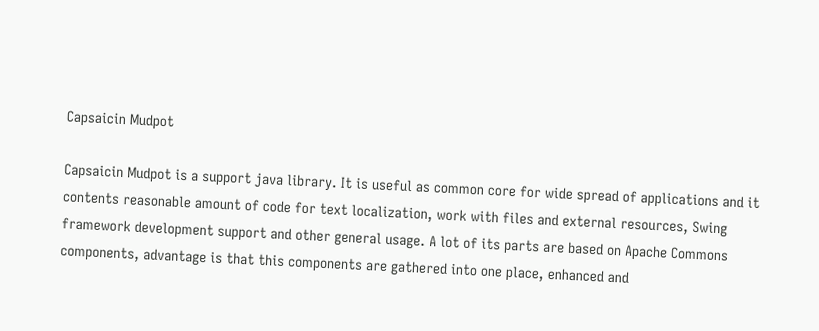Capsaicin Mudpot

Capsaicin Mudpot is a support java library. It is useful as common core for wide spread of applications and it contents reasonable amount of code for text localization, work with files and external resources, Swing framework development support and other general usage. A lot of its parts are based on Apache Commons components, advantage is that this components are gathered into one place, enhanced and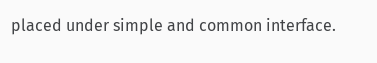placed under simple and common interface.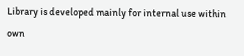Library is developed mainly for internal use within own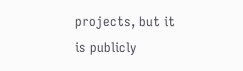projects, but it is publicly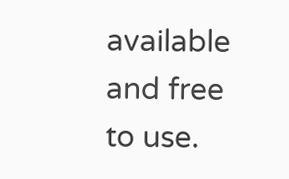available and free to use.